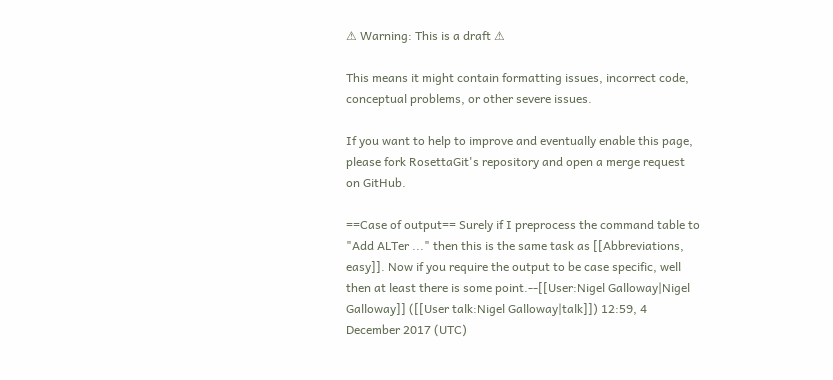⚠ Warning: This is a draft ⚠

This means it might contain formatting issues, incorrect code, conceptual problems, or other severe issues.

If you want to help to improve and eventually enable this page, please fork RosettaGit's repository and open a merge request on GitHub.

==Case of output== Surely if I preprocess the command table to "Add ALTer ..." then this is the same task as [[Abbreviations, easy]]. Now if you require the output to be case specific, well then at least there is some point.--[[User:Nigel Galloway|Nigel Galloway]] ([[User talk:Nigel Galloway|talk]]) 12:59, 4 December 2017 (UTC)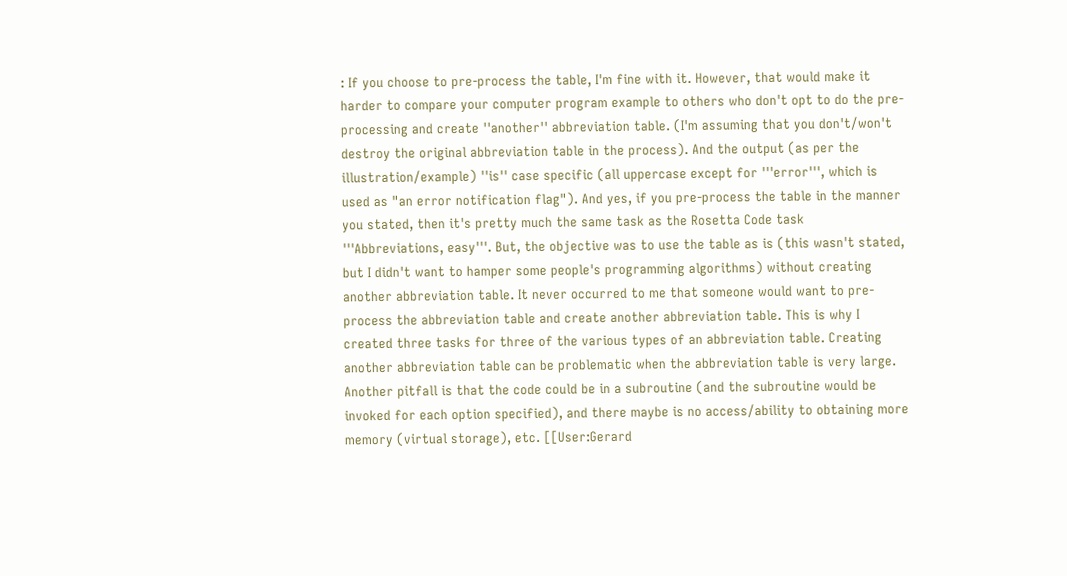: If you choose to pre-process the table, I'm fine with it. However, that would make it harder to compare your computer program example to others who don't opt to do the pre-processing and create ''another'' abbreviation table. (I'm assuming that you don't/won't destroy the original abbreviation table in the process). And the output (as per the illustration/example) ''is'' case specific (all uppercase except for '''error''', which is used as "an error notification flag"). And yes, if you pre-process the table in the manner you stated, then it's pretty much the same task as the Rosetta Code task '''Abbreviations, easy'''. But, the objective was to use the table as is (this wasn't stated, but I didn't want to hamper some people's programming algorithms) without creating another abbreviation table. It never occurred to me that someone would want to pre-process the abbreviation table and create another abbreviation table. This is why I created three tasks for three of the various types of an abbreviation table. Creating another abbreviation table can be problematic when the abbreviation table is very large. Another pitfall is that the code could be in a subroutine (and the subroutine would be invoked for each option specified), and there maybe is no access/ability to obtaining more memory (virtual storage), etc. [[User:Gerard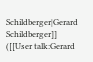Schildberger|Gerard Schildberger]] ([[User talk:Gerard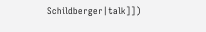Schildberger|talk]])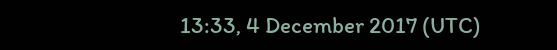13:33, 4 December 2017 (UTC)